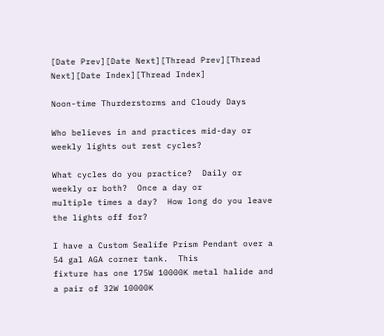[Date Prev][Date Next][Thread Prev][Thread Next][Date Index][Thread Index]

Noon-time Thurderstorms and Cloudy Days

Who believes in and practices mid-day or weekly lights out rest cycles?

What cycles do you practice?  Daily or weekly or both?  Once a day or
multiple times a day?  How long do you leave the lights off for?

I have a Custom Sealife Prism Pendant over a 54 gal AGA corner tank.  This
fixture has one 175W 10000K metal halide and a pair of 32W 10000K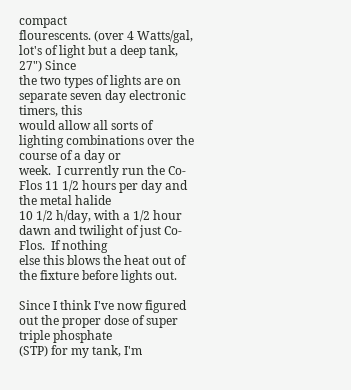compact
flourescents. (over 4 Watts/gal, lot's of light but a deep tank, 27") Since
the two types of lights are on separate seven day electronic timers, this
would allow all sorts of lighting combinations over the course of a day or
week.  I currently run the Co-Flos 11 1/2 hours per day and the metal halide
10 1/2 h/day, with a 1/2 hour dawn and twilight of just Co-Flos.  If nothing
else this blows the heat out of the fixture before lights out.

Since I think I've now figured out the proper dose of super triple phosphate
(STP) for my tank, I'm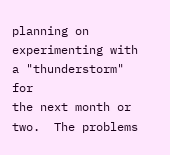planning on experimenting with a "thunderstorm" for
the next month or two.  The problems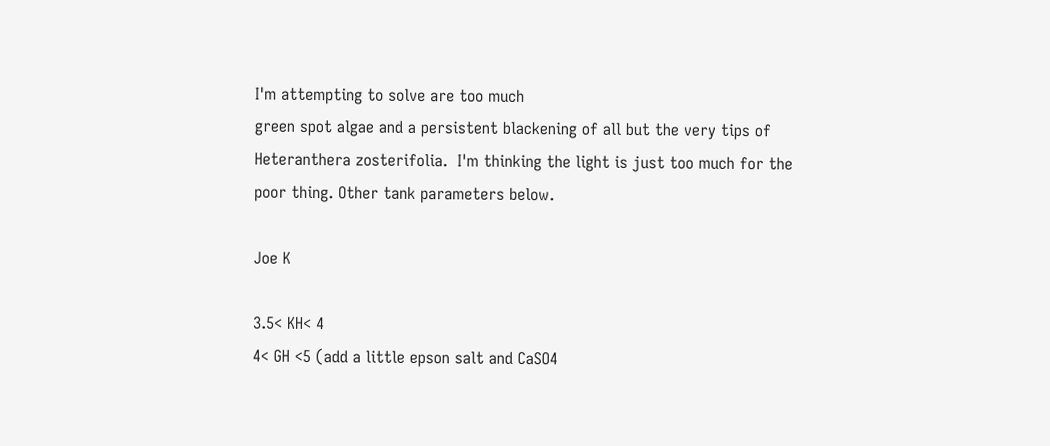I'm attempting to solve are too much
green spot algae and a persistent blackening of all but the very tips of
Heteranthera zosterifolia.  I'm thinking the light is just too much for the
poor thing. Other tank parameters below.

Joe K

3.5< KH< 4
4< GH <5 (add a little epson salt and CaSO4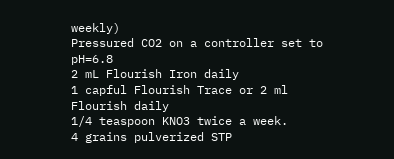weekly)
Pressured CO2 on a controller set to pH=6.8
2 mL Flourish Iron daily
1 capful Flourish Trace or 2 ml Flourish daily
1/4 teaspoon KNO3 twice a week.
4 grains pulverized STP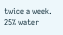twice a week.
25% water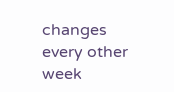changes every other week